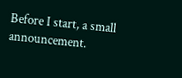Before I start, a small announcement.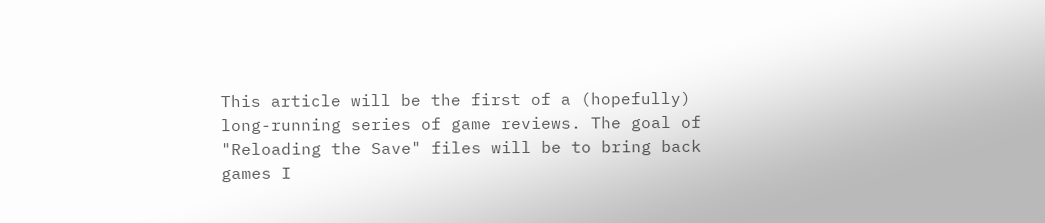This article will be the first of a (hopefully) long-running series of game reviews. The goal of "Reloading the Save" files will be to bring back games I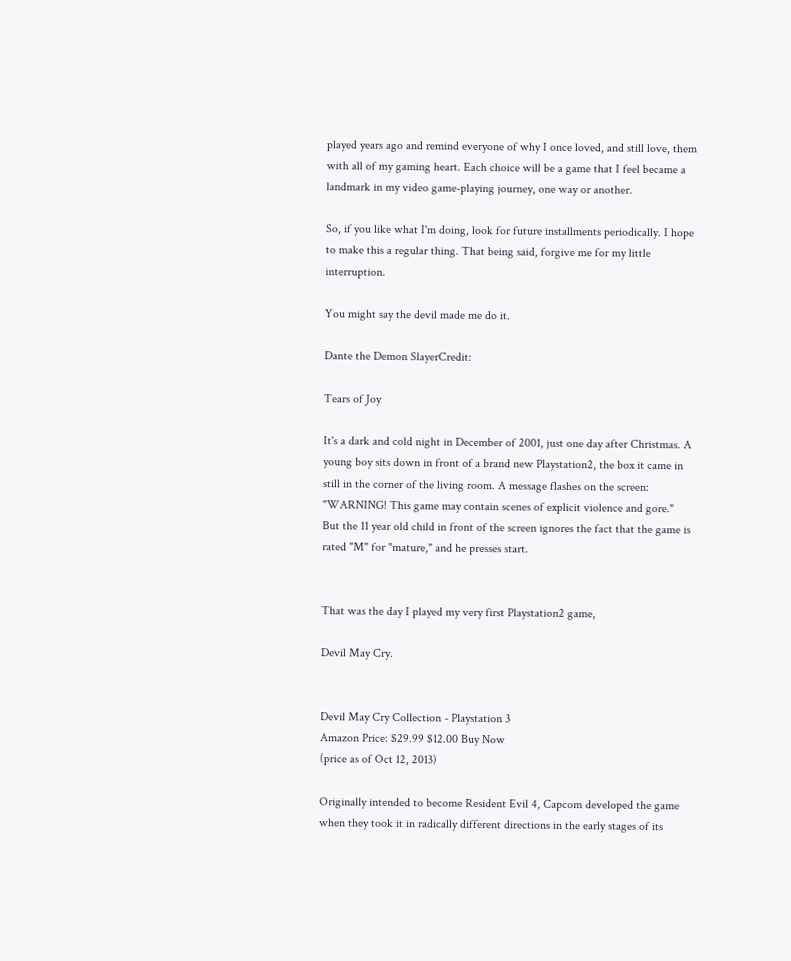played years ago and remind everyone of why I once loved, and still love, them with all of my gaming heart. Each choice will be a game that I feel became a landmark in my video game-playing journey, one way or another.

So, if you like what I'm doing, look for future installments periodically. I hope to make this a regular thing. That being said, forgive me for my little interruption.

You might say the devil made me do it.

Dante the Demon SlayerCredit:

Tears of Joy

It's a dark and cold night in December of 2001, just one day after Christmas. A young boy sits down in front of a brand new Playstation2, the box it came in still in the corner of the living room. A message flashes on the screen: "WARNING! This game may contain scenes of explicit violence and gore." But the 11 year old child in front of the screen ignores the fact that the game is rated "M" for "mature," and he presses start.


That was the day I played my very first Playstation2 game,

Devil May Cry.


Devil May Cry Collection - Playstation 3
Amazon Price: $29.99 $12.00 Buy Now
(price as of Oct 12, 2013)

Originally intended to become Resident Evil 4, Capcom developed the game when they took it in radically different directions in the early stages of its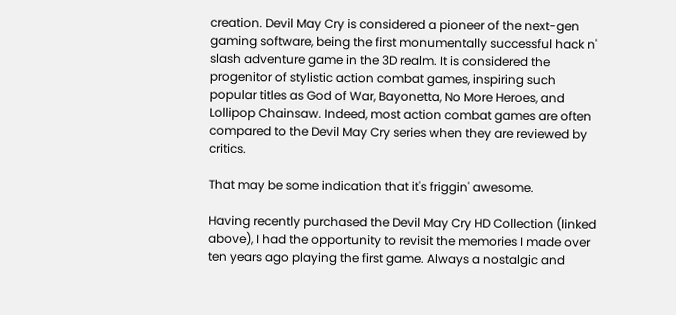creation. Devil May Cry is considered a pioneer of the next-gen gaming software, being the first monumentally successful hack n' slash adventure game in the 3D realm. It is considered the progenitor of stylistic action combat games, inspiring such popular titles as God of War, Bayonetta, No More Heroes, and Lollipop Chainsaw. Indeed, most action combat games are often compared to the Devil May Cry series when they are reviewed by critics.

That may be some indication that it's friggin' awesome.

Having recently purchased the Devil May Cry HD Collection (linked above), I had the opportunity to revisit the memories I made over ten years ago playing the first game. Always a nostalgic and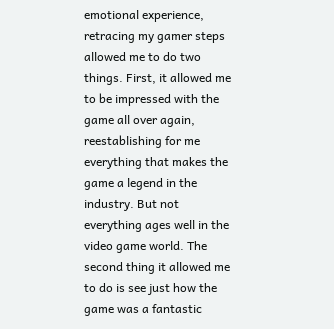emotional experience, retracing my gamer steps allowed me to do two things. First, it allowed me to be impressed with the game all over again, reestablishing for me everything that makes the game a legend in the industry. But not everything ages well in the video game world. The second thing it allowed me to do is see just how the game was a fantastic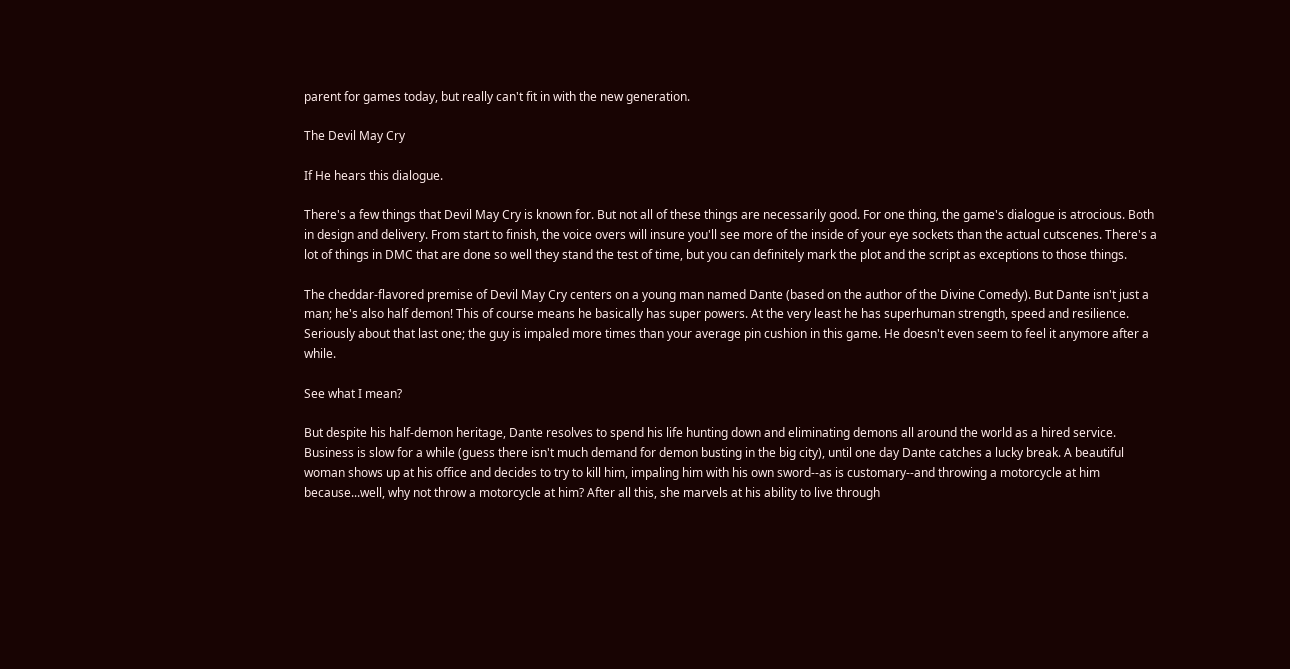parent for games today, but really can't fit in with the new generation.

The Devil May Cry

If He hears this dialogue.

There's a few things that Devil May Cry is known for. But not all of these things are necessarily good. For one thing, the game's dialogue is atrocious. Both in design and delivery. From start to finish, the voice overs will insure you'll see more of the inside of your eye sockets than the actual cutscenes. There's a lot of things in DMC that are done so well they stand the test of time, but you can definitely mark the plot and the script as exceptions to those things.

The cheddar-flavored premise of Devil May Cry centers on a young man named Dante (based on the author of the Divine Comedy). But Dante isn't just a man; he's also half demon! This of course means he basically has super powers. At the very least he has superhuman strength, speed and resilience. Seriously about that last one; the guy is impaled more times than your average pin cushion in this game. He doesn't even seem to feel it anymore after a while.

See what I mean?

But despite his half-demon heritage, Dante resolves to spend his life hunting down and eliminating demons all around the world as a hired service. Business is slow for a while (guess there isn't much demand for demon busting in the big city), until one day Dante catches a lucky break. A beautiful woman shows up at his office and decides to try to kill him, impaling him with his own sword--as is customary--and throwing a motorcycle at him because...well, why not throw a motorcycle at him? After all this, she marvels at his ability to live through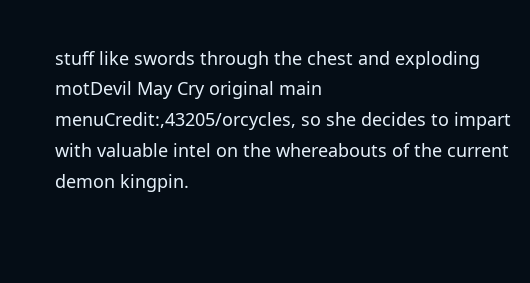stuff like swords through the chest and exploding motDevil May Cry original main menuCredit:,43205/orcycles, so she decides to impart with valuable intel on the whereabouts of the current demon kingpin.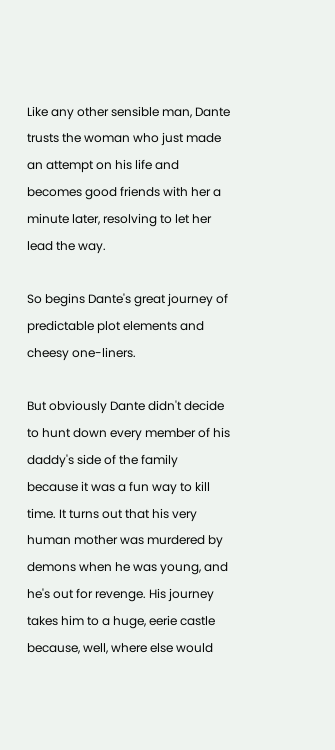Like any other sensible man, Dante trusts the woman who just made an attempt on his life and becomes good friends with her a minute later, resolving to let her lead the way.

So begins Dante's great journey of predictable plot elements and cheesy one-liners.

But obviously Dante didn't decide to hunt down every member of his daddy's side of the family because it was a fun way to kill time. It turns out that his very human mother was murdered by demons when he was young, and he's out for revenge. His journey takes him to a huge, eerie castle because, well, where else would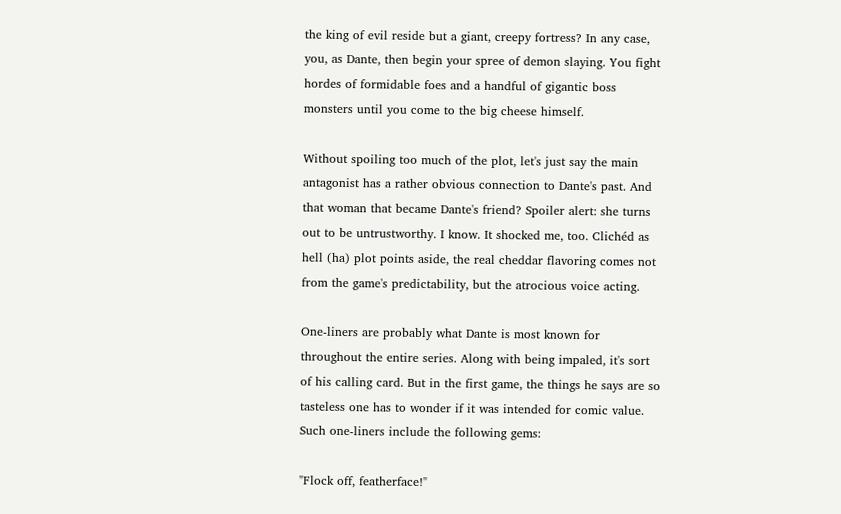the king of evil reside but a giant, creepy fortress? In any case, you, as Dante, then begin your spree of demon slaying. You fight hordes of formidable foes and a handful of gigantic boss monsters until you come to the big cheese himself.

Without spoiling too much of the plot, let's just say the main antagonist has a rather obvious connection to Dante's past. And that woman that became Dante's friend? Spoiler alert: she turns out to be untrustworthy. I know. It shocked me, too. Clichéd as hell (ha) plot points aside, the real cheddar flavoring comes not from the game's predictability, but the atrocious voice acting.

One-liners are probably what Dante is most known for throughout the entire series. Along with being impaled, it's sort of his calling card. But in the first game, the things he says are so tasteless one has to wonder if it was intended for comic value. Such one-liners include the following gems:

"Flock off, featherface!"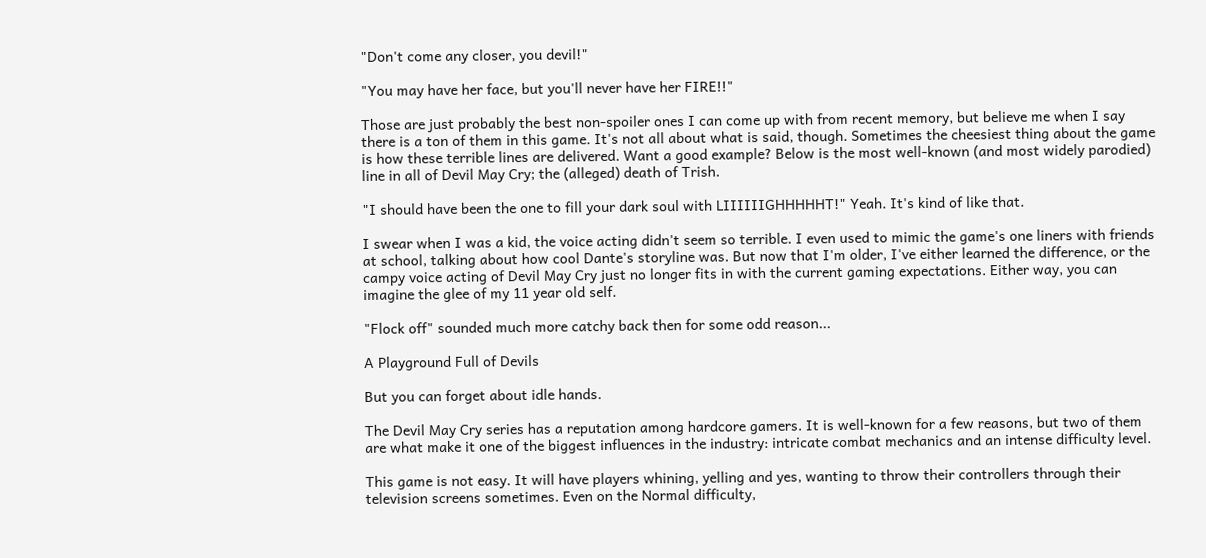"Don't come any closer, you devil!"

"You may have her face, but you'll never have her FIRE!!"

Those are just probably the best non-spoiler ones I can come up with from recent memory, but believe me when I say there is a ton of them in this game. It's not all about what is said, though. Sometimes the cheesiest thing about the game is how these terrible lines are delivered. Want a good example? Below is the most well-known (and most widely parodied) line in all of Devil May Cry; the (alleged) death of Trish.

"I should have been the one to fill your dark soul with LIIIIIIGHHHHHT!" Yeah. It's kind of like that.

I swear when I was a kid, the voice acting didn't seem so terrible. I even used to mimic the game's one liners with friends at school, talking about how cool Dante's storyline was. But now that I'm older, I've either learned the difference, or the campy voice acting of Devil May Cry just no longer fits in with the current gaming expectations. Either way, you can imagine the glee of my 11 year old self.

"Flock off" sounded much more catchy back then for some odd reason...

A Playground Full of Devils

But you can forget about idle hands.

The Devil May Cry series has a reputation among hardcore gamers. It is well-known for a few reasons, but two of them are what make it one of the biggest influences in the industry: intricate combat mechanics and an intense difficulty level.

This game is not easy. It will have players whining, yelling and yes, wanting to throw their controllers through their television screens sometimes. Even on the Normal difficulty,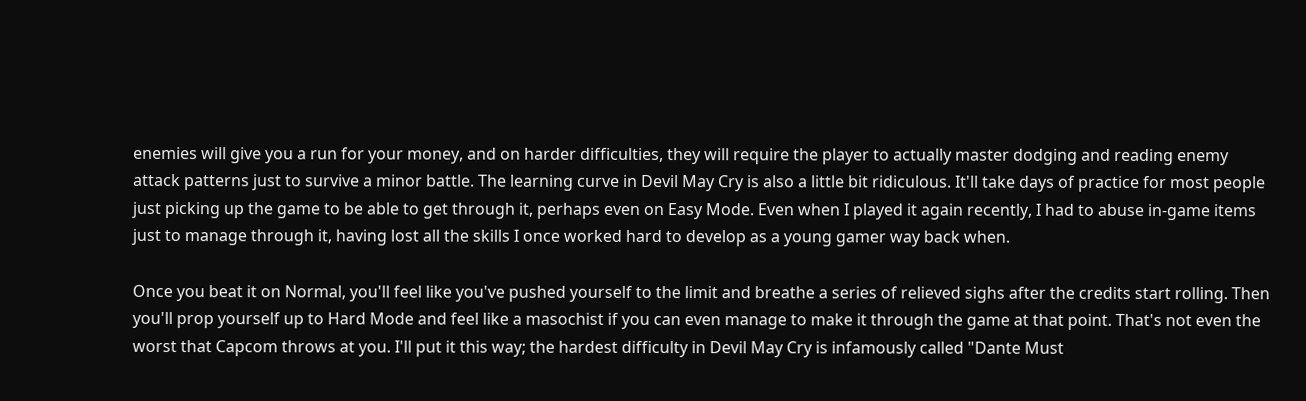enemies will give you a run for your money, and on harder difficulties, they will require the player to actually master dodging and reading enemy attack patterns just to survive a minor battle. The learning curve in Devil May Cry is also a little bit ridiculous. It'll take days of practice for most people just picking up the game to be able to get through it, perhaps even on Easy Mode. Even when I played it again recently, I had to abuse in-game items just to manage through it, having lost all the skills I once worked hard to develop as a young gamer way back when.

Once you beat it on Normal, you'll feel like you've pushed yourself to the limit and breathe a series of relieved sighs after the credits start rolling. Then you'll prop yourself up to Hard Mode and feel like a masochist if you can even manage to make it through the game at that point. That's not even the worst that Capcom throws at you. I'll put it this way; the hardest difficulty in Devil May Cry is infamously called "Dante Must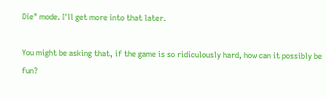Die" mode. I'll get more into that later.

You might be asking that, if the game is so ridiculously hard, how can it possibly be fun?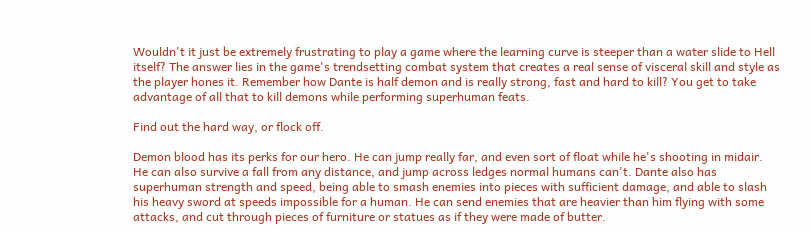Wouldn't it just be extremely frustrating to play a game where the learning curve is steeper than a water slide to Hell itself? The answer lies in the game's trendsetting combat system that creates a real sense of visceral skill and style as the player hones it. Remember how Dante is half demon and is really strong, fast and hard to kill? You get to take advantage of all that to kill demons while performing superhuman feats.

Find out the hard way, or flock off.

Demon blood has its perks for our hero. He can jump really far, and even sort of float while he's shooting in midair. He can also survive a fall from any distance, and jump across ledges normal humans can't. Dante also has superhuman strength and speed, being able to smash enemies into pieces with sufficient damage, and able to slash his heavy sword at speeds impossible for a human. He can send enemies that are heavier than him flying with some attacks, and cut through pieces of furniture or statues as if they were made of butter.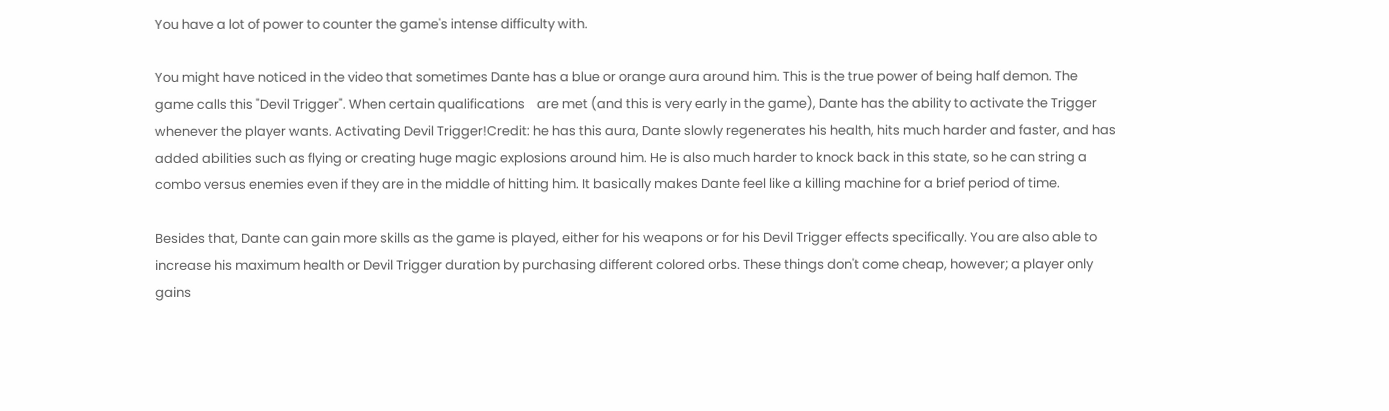You have a lot of power to counter the game's intense difficulty with.

You might have noticed in the video that sometimes Dante has a blue or orange aura around him. This is the true power of being half demon. The game calls this "Devil Trigger". When certain qualifications    are met (and this is very early in the game), Dante has the ability to activate the Trigger whenever the player wants. Activating Devil Trigger!Credit: he has this aura, Dante slowly regenerates his health, hits much harder and faster, and has added abilities such as flying or creating huge magic explosions around him. He is also much harder to knock back in this state, so he can string a combo versus enemies even if they are in the middle of hitting him. It basically makes Dante feel like a killing machine for a brief period of time.

Besides that, Dante can gain more skills as the game is played, either for his weapons or for his Devil Trigger effects specifically. You are also able to increase his maximum health or Devil Trigger duration by purchasing different colored orbs. These things don't come cheap, however; a player only gains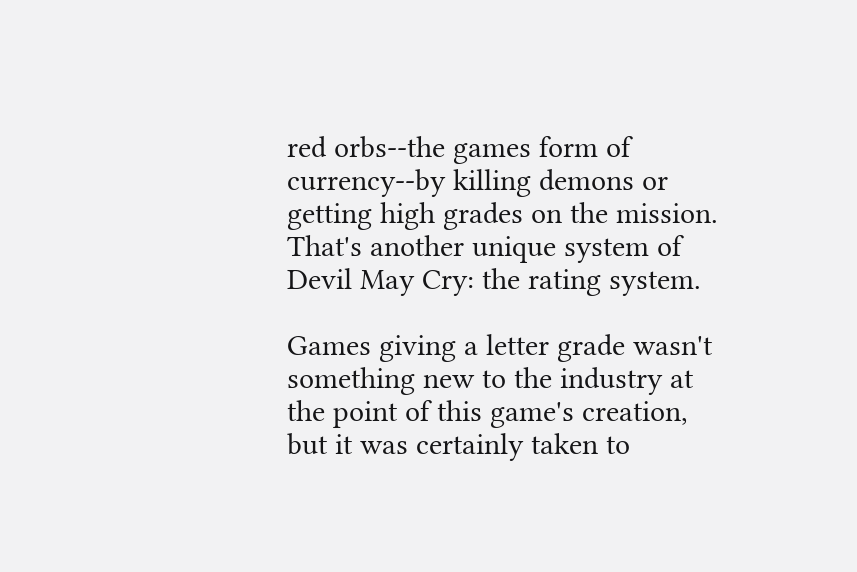red orbs--the games form of currency--by killing demons or getting high grades on the mission. That's another unique system of Devil May Cry: the rating system.

Games giving a letter grade wasn't something new to the industry at the point of this game's creation, but it was certainly taken to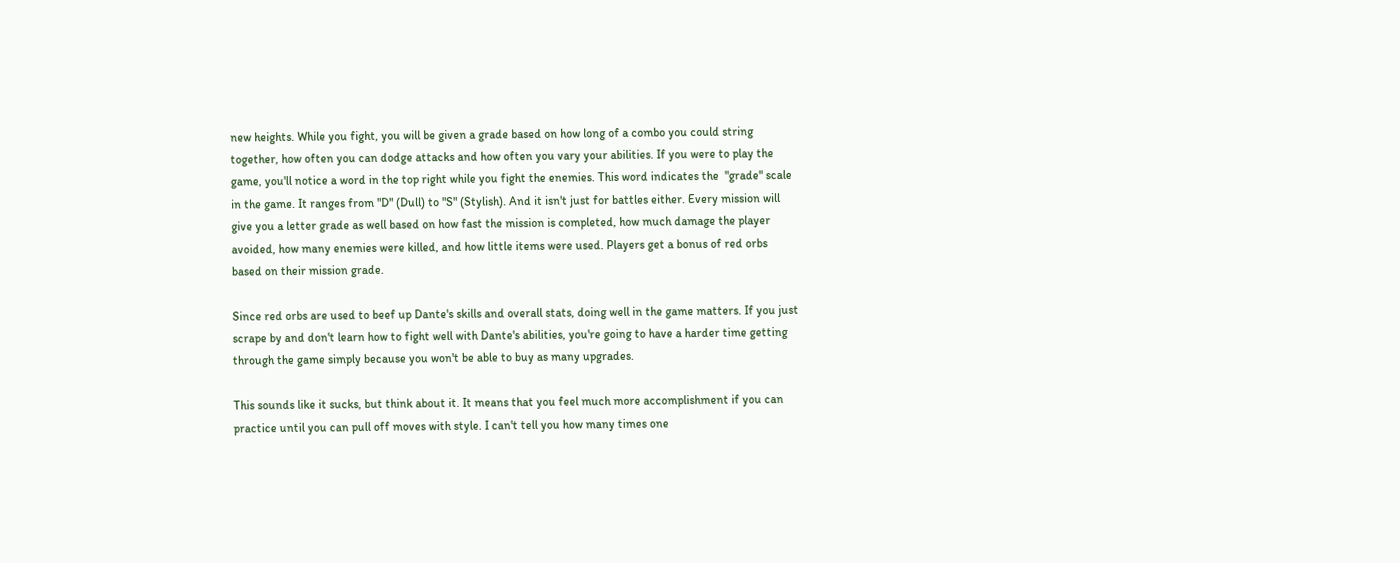new heights. While you fight, you will be given a grade based on how long of a combo you could string together, how often you can dodge attacks and how often you vary your abilities. If you were to play the game, you'll notice a word in the top right while you fight the enemies. This word indicates the  "grade" scale in the game. It ranges from "D" (Dull) to "S" (Stylish). And it isn't just for battles either. Every mission will give you a letter grade as well based on how fast the mission is completed, how much damage the player avoided, how many enemies were killed, and how little items were used. Players get a bonus of red orbs based on their mission grade.

Since red orbs are used to beef up Dante's skills and overall stats, doing well in the game matters. If you just scrape by and don't learn how to fight well with Dante's abilities, you're going to have a harder time getting through the game simply because you won't be able to buy as many upgrades.

This sounds like it sucks, but think about it. It means that you feel much more accomplishment if you can practice until you can pull off moves with style. I can't tell you how many times one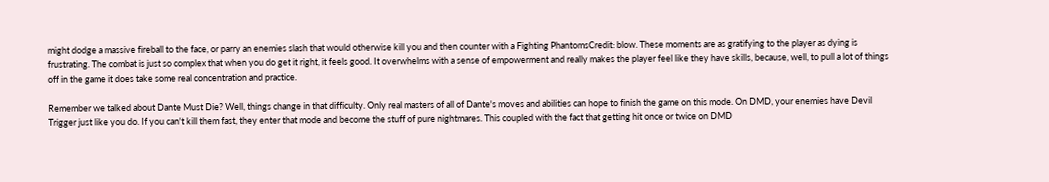might dodge a massive fireball to the face, or parry an enemies slash that would otherwise kill you and then counter with a Fighting PhantomsCredit: blow. These moments are as gratifying to the player as dying is frustrating. The combat is just so complex that when you do get it right, it feels good. It overwhelms with a sense of empowerment and really makes the player feel like they have skills, because, well, to pull a lot of things off in the game it does take some real concentration and practice.

Remember we talked about Dante Must Die? Well, things change in that difficulty. Only real masters of all of Dante's moves and abilities can hope to finish the game on this mode. On DMD, your enemies have Devil Trigger just like you do. If you can't kill them fast, they enter that mode and become the stuff of pure nightmares. This coupled with the fact that getting hit once or twice on DMD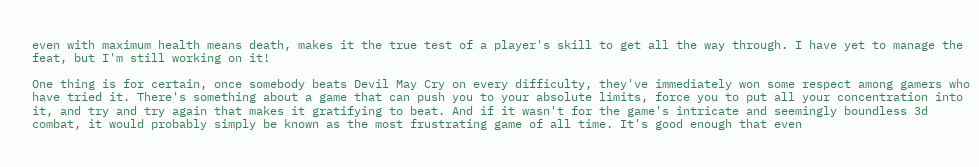even with maximum health means death, makes it the true test of a player's skill to get all the way through. I have yet to manage the feat, but I'm still working on it!

One thing is for certain, once somebody beats Devil May Cry on every difficulty, they've immediately won some respect among gamers who have tried it. There's something about a game that can push you to your absolute limits, force you to put all your concentration into it, and try and try again that makes it gratifying to beat. And if it wasn't for the game's intricate and seemingly boundless 3d combat, it would probably simply be known as the most frustrating game of all time. It's good enough that even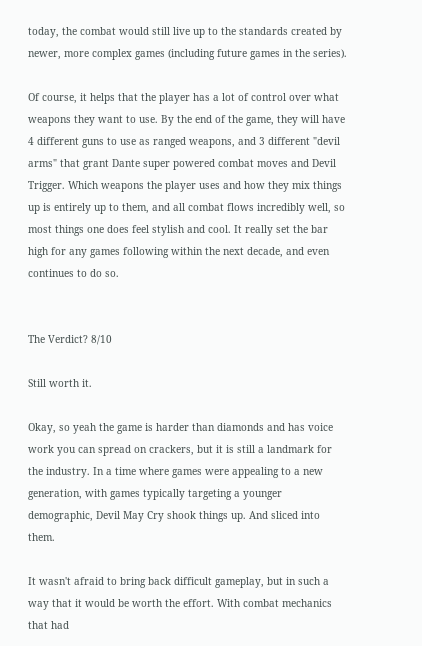today, the combat would still live up to the standards created by newer, more complex games (including future games in the series).

Of course, it helps that the player has a lot of control over what weapons they want to use. By the end of the game, they will have 4 different guns to use as ranged weapons, and 3 different "devil arms" that grant Dante super powered combat moves and Devil Trigger. Which weapons the player uses and how they mix things up is entirely up to them, and all combat flows incredibly well, so most things one does feel stylish and cool. It really set the bar high for any games following within the next decade, and even continues to do so.


The Verdict? 8/10

Still worth it.

Okay, so yeah the game is harder than diamonds and has voice work you can spread on crackers, but it is still a landmark for the industry. In a time where games were appealing to a new generation, with games typically targeting a younger demographic, Devil May Cry shook things up. And sliced into them.

It wasn't afraid to bring back difficult gameplay, but in such a way that it would be worth the effort. With combat mechanics that had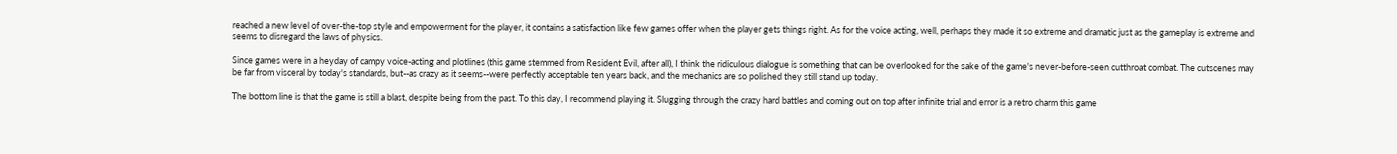reached a new level of over-the-top style and empowerment for the player, it contains a satisfaction like few games offer when the player gets things right. As for the voice acting, well, perhaps they made it so extreme and dramatic just as the gameplay is extreme and seems to disregard the laws of physics.

Since games were in a heyday of campy voice-acting and plotlines (this game stemmed from Resident Evil, after all), I think the ridiculous dialogue is something that can be overlooked for the sake of the game's never-before-seen cutthroat combat. The cutscenes may be far from visceral by today's standards, but--as crazy as it seems--were perfectly acceptable ten years back, and the mechanics are so polished they still stand up today.

The bottom line is that the game is still a blast, despite being from the past. To this day, I recommend playing it. Slugging through the crazy hard battles and coming out on top after infinite trial and error is a retro charm this game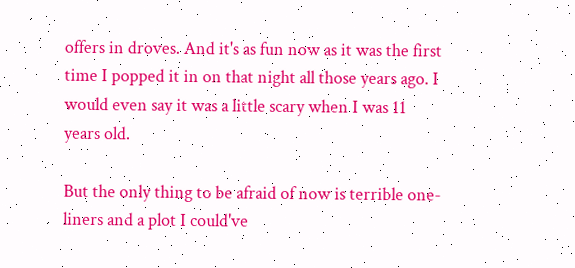offers in droves. And it's as fun now as it was the first time I popped it in on that night all those years ago. I would even say it was a little scary when I was 11 years old.

But the only thing to be afraid of now is terrible one-liners and a plot I could've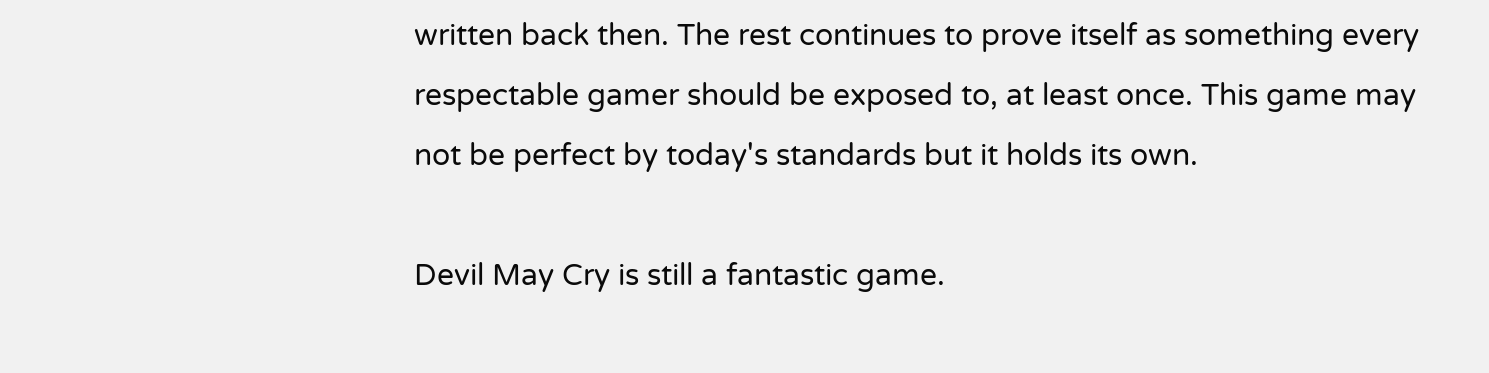written back then. The rest continues to prove itself as something every respectable gamer should be exposed to, at least once. This game may not be perfect by today's standards but it holds its own.

Devil May Cry is still a fantastic game.